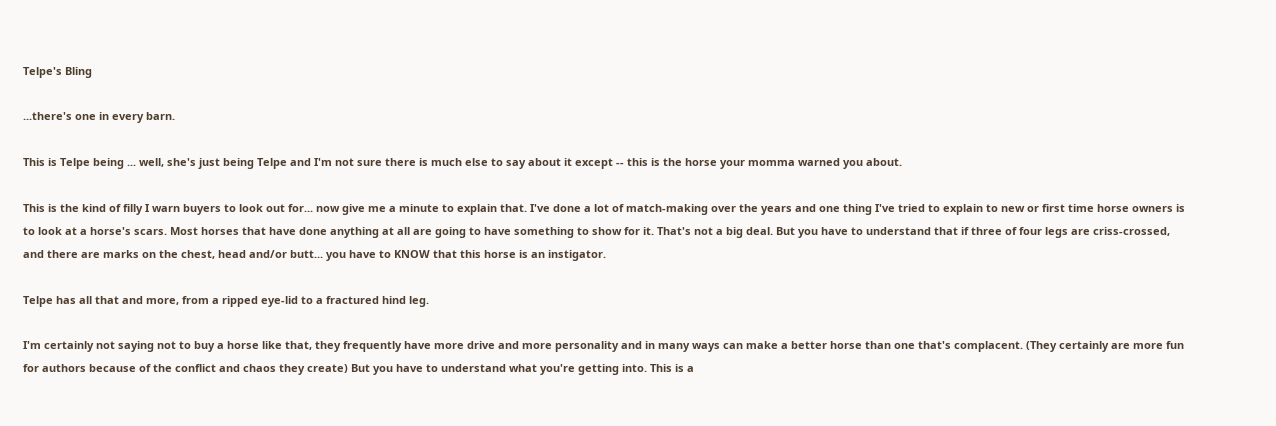Telpe's Bling

...there's one in every barn.

This is Telpe being ... well, she's just being Telpe and I'm not sure there is much else to say about it except -- this is the horse your momma warned you about.

This is the kind of filly I warn buyers to look out for... now give me a minute to explain that. I've done a lot of match-making over the years and one thing I've tried to explain to new or first time horse owners is to look at a horse's scars. Most horses that have done anything at all are going to have something to show for it. That's not a big deal. But you have to understand that if three of four legs are criss-crossed, and there are marks on the chest, head and/or butt... you have to KNOW that this horse is an instigator.

Telpe has all that and more, from a ripped eye-lid to a fractured hind leg.

I'm certainly not saying not to buy a horse like that, they frequently have more drive and more personality and in many ways can make a better horse than one that's complacent. (They certainly are more fun for authors because of the conflict and chaos they create) But you have to understand what you're getting into. This is a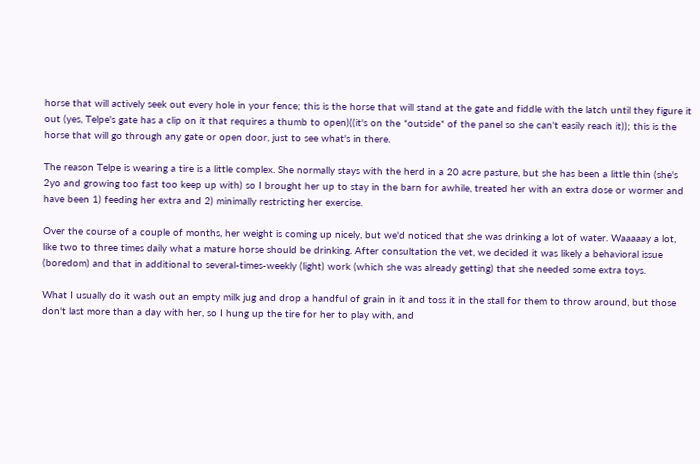horse that will actively seek out every hole in your fence; this is the horse that will stand at the gate and fiddle with the latch until they figure it out (yes, Telpe's gate has a clip on it that requires a thumb to open)((it's on the *outside* of the panel so she can't easily reach it)); this is the horse that will go through any gate or open door, just to see what's in there.

The reason Telpe is wearing a tire is a little complex. She normally stays with the herd in a 20 acre pasture, but she has been a little thin (she's 2yo and growing too fast too keep up with) so I brought her up to stay in the barn for awhile, treated her with an extra dose or wormer and have been 1) feeding her extra and 2) minimally restricting her exercise.

Over the course of a couple of months, her weight is coming up nicely, but we'd noticed that she was drinking a lot of water. Waaaaay a lot, like two to three times daily what a mature horse should be drinking. After consultation the vet, we decided it was likely a behavioral issue (boredom) and that in additional to several-times-weekly (light) work (which she was already getting) that she needed some extra toys.

What I usually do it wash out an empty milk jug and drop a handful of grain in it and toss it in the stall for them to throw around, but those don't last more than a day with her, so I hung up the tire for her to play with, and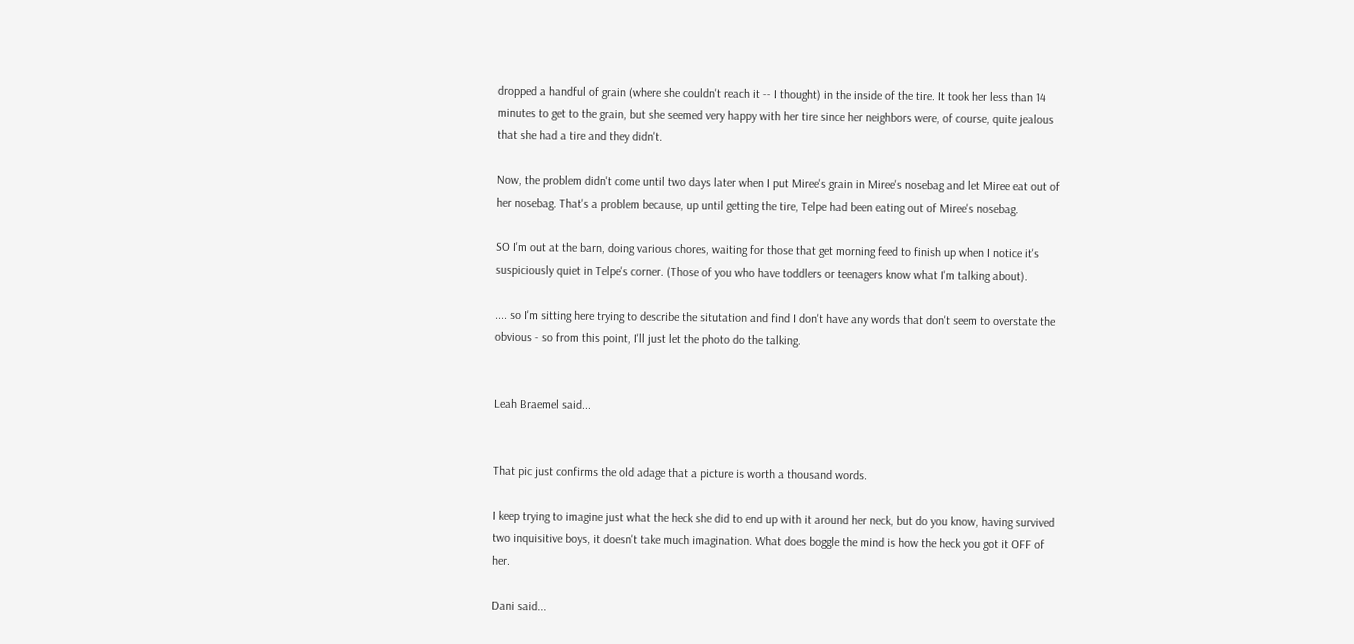dropped a handful of grain (where she couldn't reach it -- I thought) in the inside of the tire. It took her less than 14 minutes to get to the grain, but she seemed very happy with her tire since her neighbors were, of course, quite jealous that she had a tire and they didn't.

Now, the problem didn't come until two days later when I put Miree's grain in Miree's nosebag and let Miree eat out of her nosebag. That's a problem because, up until getting the tire, Telpe had been eating out of Miree's nosebag.

SO I'm out at the barn, doing various chores, waiting for those that get morning feed to finish up when I notice it's suspiciously quiet in Telpe's corner. (Those of you who have toddlers or teenagers know what I'm talking about).

.... so I'm sitting here trying to describe the situtation and find I don't have any words that don't seem to overstate the obvious - so from this point, I'll just let the photo do the talking.


Leah Braemel said...


That pic just confirms the old adage that a picture is worth a thousand words.

I keep trying to imagine just what the heck she did to end up with it around her neck, but do you know, having survived two inquisitive boys, it doesn't take much imagination. What does boggle the mind is how the heck you got it OFF of her.

Dani said...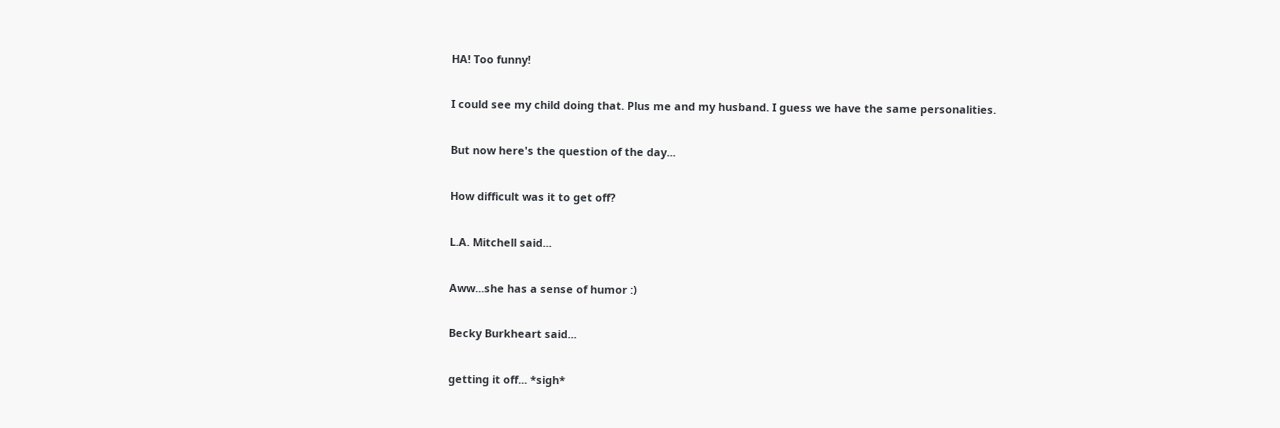HA! Too funny!

I could see my child doing that. Plus me and my husband. I guess we have the same personalities.

But now here's the question of the day...

How difficult was it to get off?

L.A. Mitchell said...

Aww...she has a sense of humor :)

Becky Burkheart said...

getting it off... *sigh*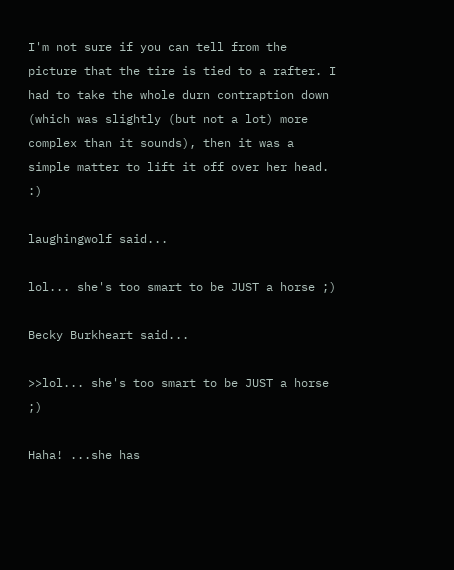I'm not sure if you can tell from the picture that the tire is tied to a rafter. I had to take the whole durn contraption down (which was slightly (but not a lot) more complex than it sounds), then it was a simple matter to lift it off over her head. :)

laughingwolf said...

lol... she's too smart to be JUST a horse ;)

Becky Burkheart said...

>>lol... she's too smart to be JUST a horse ;)

Haha! ...she has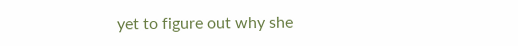yet to figure out why she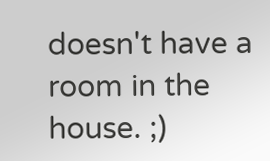doesn't have a room in the house. ;)